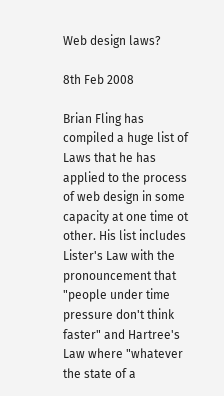Web design laws?

8th Feb 2008

Brian Fling has compiled a huge list of Laws that he has applied to the process of web design in some capacity at one time ot other. His list includes Lister's Law with the pronouncement that "people under time pressure don't think faster" and Hartree's Law where "whatever the state of a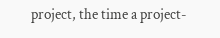project, the time a project-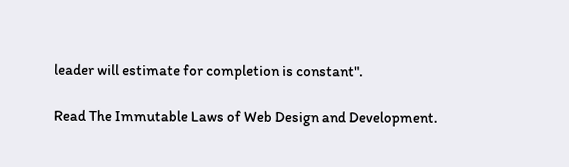leader will estimate for completion is constant".

Read The Immutable Laws of Web Design and Development.